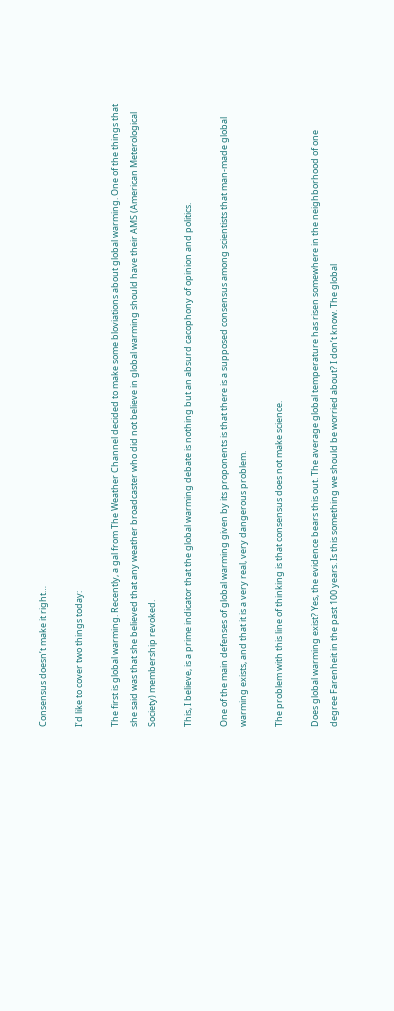Consensus doesn’t make it right…

I’d like to cover two things today:

The first is global warming. Recently, a gal from The Weather Channel decided to make some bloviations about global warming. One of the things that she said was that she believed that any weather broadcaster who did not believe in global warming should have their AMS (American Meterological Society) membership revoked.

This, I believe, is a prime indicator that the global warming debate is nothing but an absurd cacophony of opinion and politics.

One of the main defenses of global warming given by its proponents is that there is a supposed consensus among scientists that man-made global warming exists, and that it is a very real, very dangerous problem.

The problem with this line of thinking is that consensus does not make science.

Does global warming exist? Yes, the evidence bears this out. The average global temperature has risen somewhere in the neighborhood of one degree Farenheit in the past 100 years. Is this something we should be worried about? I don’t know. The global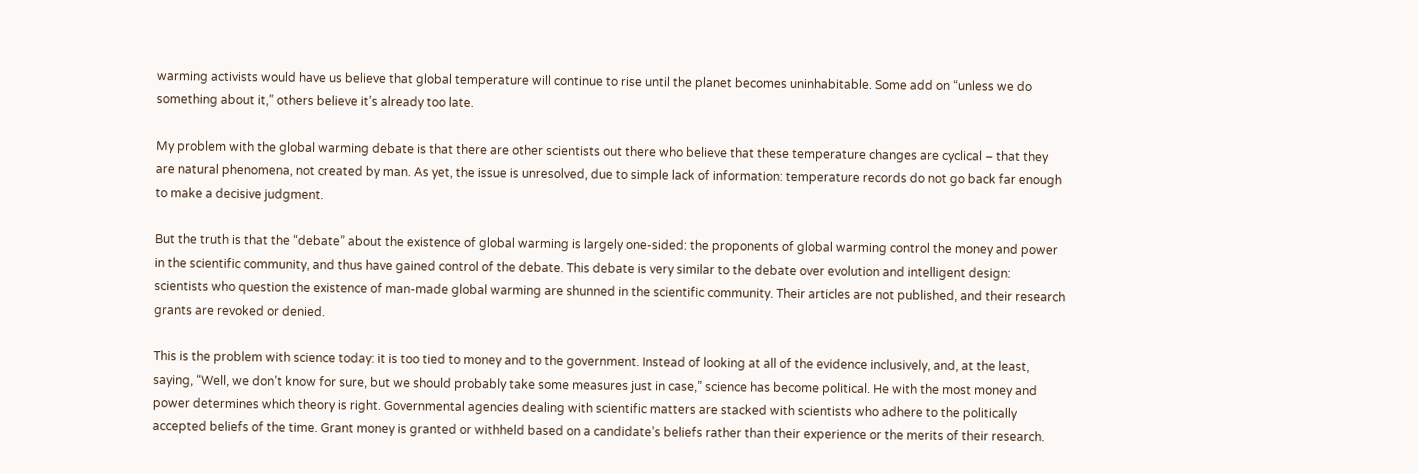warming activists would have us believe that global temperature will continue to rise until the planet becomes uninhabitable. Some add on “unless we do something about it,” others believe it’s already too late.

My problem with the global warming debate is that there are other scientists out there who believe that these temperature changes are cyclical – that they are natural phenomena, not created by man. As yet, the issue is unresolved, due to simple lack of information: temperature records do not go back far enough to make a decisive judgment.

But the truth is that the “debate” about the existence of global warming is largely one-sided: the proponents of global warming control the money and power in the scientific community, and thus have gained control of the debate. This debate is very similar to the debate over evolution and intelligent design: scientists who question the existence of man-made global warming are shunned in the scientific community. Their articles are not published, and their research grants are revoked or denied.

This is the problem with science today: it is too tied to money and to the government. Instead of looking at all of the evidence inclusively, and, at the least, saying, “Well, we don’t know for sure, but we should probably take some measures just in case,” science has become political. He with the most money and power determines which theory is right. Governmental agencies dealing with scientific matters are stacked with scientists who adhere to the politically accepted beliefs of the time. Grant money is granted or withheld based on a candidate’s beliefs rather than their experience or the merits of their research.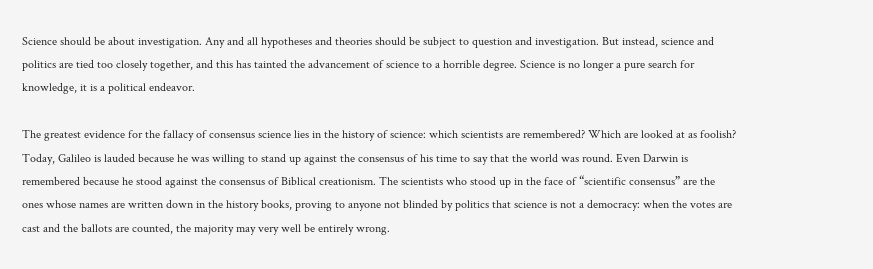Science should be about investigation. Any and all hypotheses and theories should be subject to question and investigation. But instead, science and politics are tied too closely together, and this has tainted the advancement of science to a horrible degree. Science is no longer a pure search for knowledge, it is a political endeavor.

The greatest evidence for the fallacy of consensus science lies in the history of science: which scientists are remembered? Which are looked at as foolish? Today, Galileo is lauded because he was willing to stand up against the consensus of his time to say that the world was round. Even Darwin is remembered because he stood against the consensus of Biblical creationism. The scientists who stood up in the face of “scientific consensus” are the ones whose names are written down in the history books, proving to anyone not blinded by politics that science is not a democracy: when the votes are cast and the ballots are counted, the majority may very well be entirely wrong.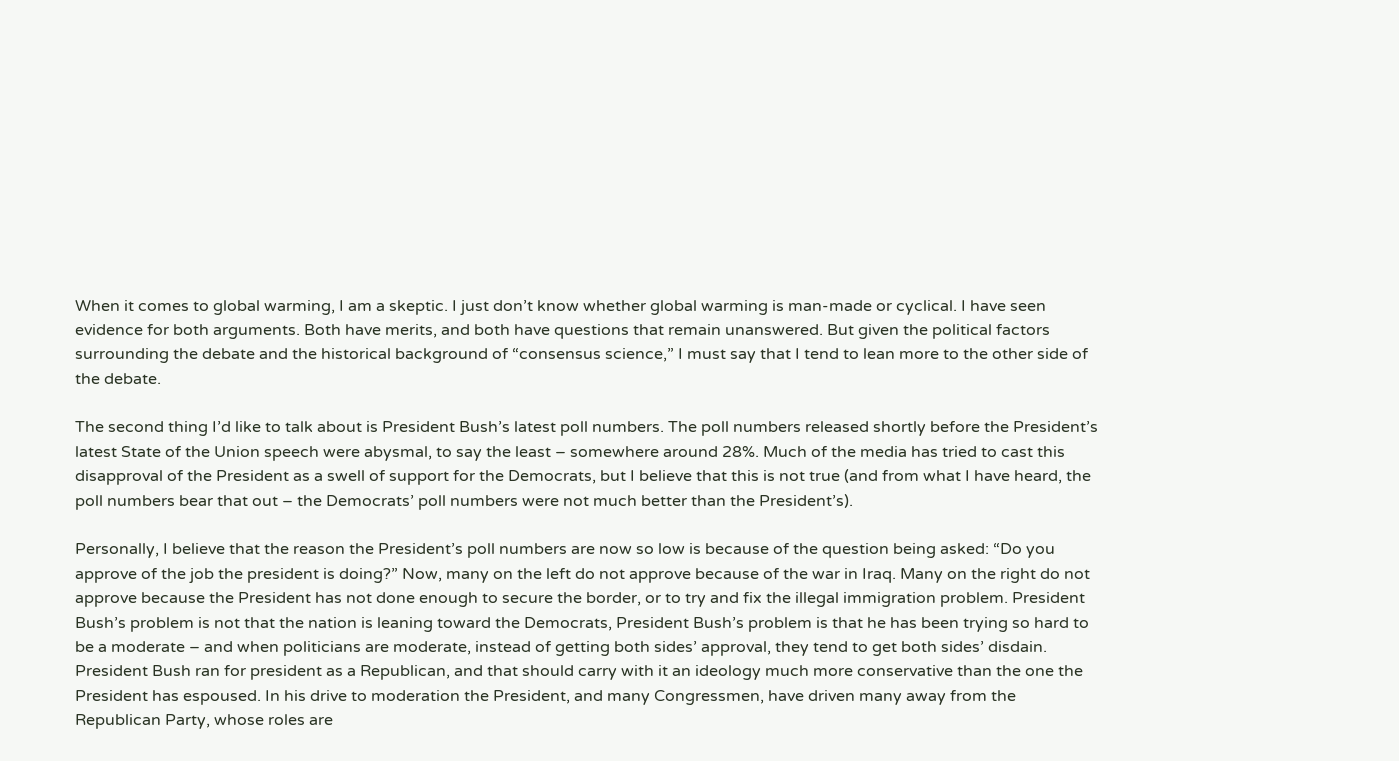When it comes to global warming, I am a skeptic. I just don’t know whether global warming is man-made or cyclical. I have seen evidence for both arguments. Both have merits, and both have questions that remain unanswered. But given the political factors surrounding the debate and the historical background of “consensus science,” I must say that I tend to lean more to the other side of the debate.

The second thing I’d like to talk about is President Bush’s latest poll numbers. The poll numbers released shortly before the President’s latest State of the Union speech were abysmal, to say the least – somewhere around 28%. Much of the media has tried to cast this disapproval of the President as a swell of support for the Democrats, but I believe that this is not true (and from what I have heard, the poll numbers bear that out – the Democrats’ poll numbers were not much better than the President’s).

Personally, I believe that the reason the President’s poll numbers are now so low is because of the question being asked: “Do you approve of the job the president is doing?” Now, many on the left do not approve because of the war in Iraq. Many on the right do not approve because the President has not done enough to secure the border, or to try and fix the illegal immigration problem. President Bush’s problem is not that the nation is leaning toward the Democrats, President Bush’s problem is that he has been trying so hard to be a moderate – and when politicians are moderate, instead of getting both sides’ approval, they tend to get both sides’ disdain. President Bush ran for president as a Republican, and that should carry with it an ideology much more conservative than the one the President has espoused. In his drive to moderation the President, and many Congressmen, have driven many away from the Republican Party, whose roles are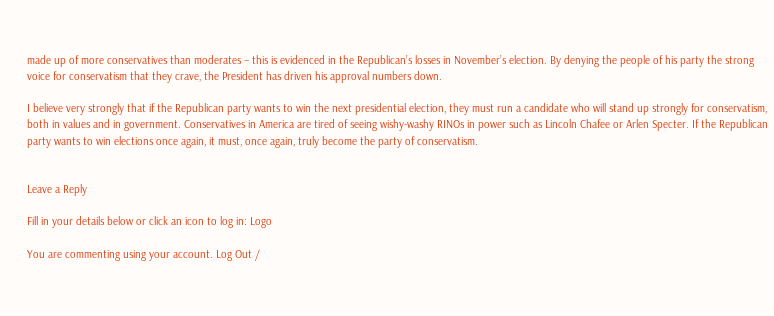made up of more conservatives than moderates – this is evidenced in the Republican’s losses in November’s election. By denying the people of his party the strong voice for conservatism that they crave, the President has driven his approval numbers down.

I believe very strongly that if the Republican party wants to win the next presidential election, they must run a candidate who will stand up strongly for conservatism, both in values and in government. Conservatives in America are tired of seeing wishy-washy RINOs in power such as Lincoln Chafee or Arlen Specter. If the Republican party wants to win elections once again, it must, once again, truly become the party of conservatism.


Leave a Reply

Fill in your details below or click an icon to log in: Logo

You are commenting using your account. Log Out /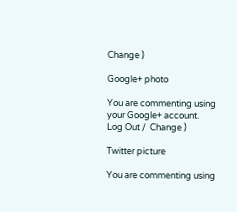Change )

Google+ photo

You are commenting using your Google+ account. Log Out /  Change )

Twitter picture

You are commenting using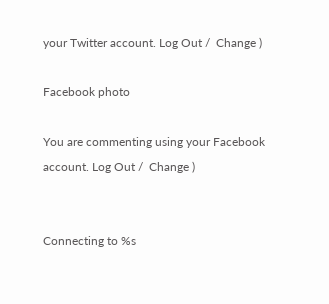your Twitter account. Log Out /  Change )

Facebook photo

You are commenting using your Facebook account. Log Out /  Change )


Connecting to %s